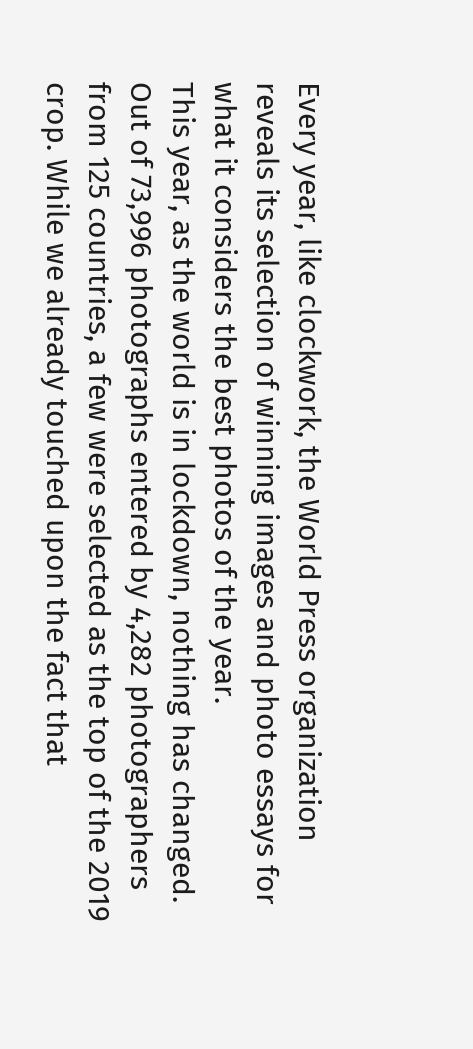Every year, like clockwork, the World Press organization reveals its selection of winning images and photo essays for what it considers the best photos of the year.
This year, as the world is in lockdown, nothing has changed. Out of 73,996 photographs entered by 4,282 photographers from 125 countries, a few were selected as the top of the 2019 crop. While we already touched upon the fact that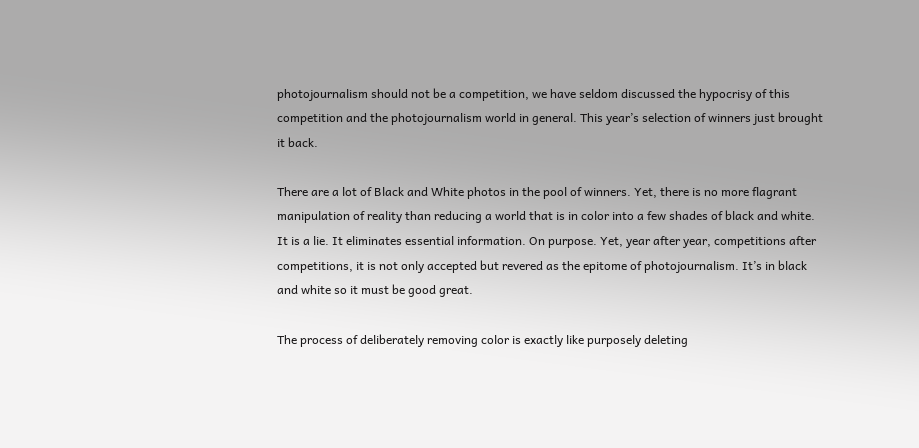photojournalism should not be a competition, we have seldom discussed the hypocrisy of this competition and the photojournalism world in general. This year’s selection of winners just brought it back.

There are a lot of Black and White photos in the pool of winners. Yet, there is no more flagrant manipulation of reality than reducing a world that is in color into a few shades of black and white. It is a lie. It eliminates essential information. On purpose. Yet, year after year, competitions after competitions, it is not only accepted but revered as the epitome of photojournalism. It’s in black and white so it must be good great.

The process of deliberately removing color is exactly like purposely deleting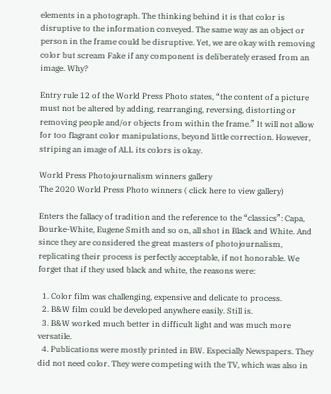elements in a photograph. The thinking behind it is that color is disruptive to the information conveyed. The same way as an object or person in the frame could be disruptive. Yet, we are okay with removing color but scream Fake if any component is deliberately erased from an image. Why?

Entry rule 12 of the World Press Photo states, “the content of a picture must not be altered by adding, rearranging, reversing, distorting or removing people and/or objects from within the frame.” It will not allow for too flagrant color manipulations, beyond little correction. However, striping an image of ALL its colors is okay.

World Press Photojournalism winners gallery
The 2020 World Press Photo winners ( click here to view gallery)

Enters the fallacy of tradition and the reference to the “classics”: Capa, Bourke-White, Eugene Smith and so on, all shot in Black and White. And since they are considered the great masters of photojournalism, replicating their process is perfectly acceptable, if not honorable. We forget that if they used black and white, the reasons were:

  1. Color film was challenging, expensive and delicate to process.
  2. B&W film could be developed anywhere easily. Still is.
  3. B&W worked much better in difficult light and was much more versatile.
  4. Publications were mostly printed in BW. Especially Newspapers. They did not need color. They were competing with the TV, which was also in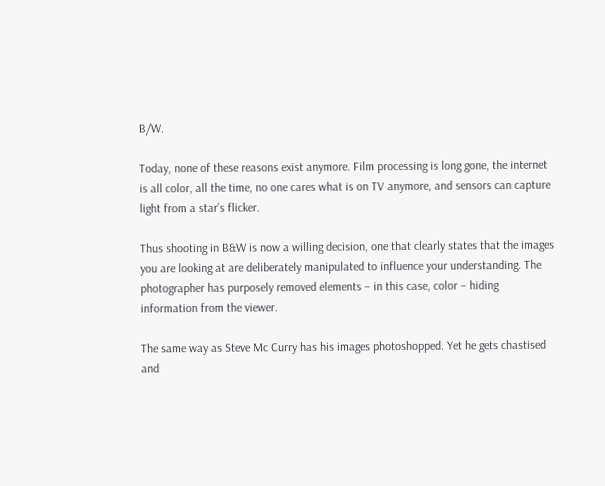B/W.

Today, none of these reasons exist anymore. Film processing is long gone, the internet is all color, all the time, no one cares what is on TV anymore, and sensors can capture light from a star’s flicker.

Thus shooting in B&W is now a willing decision, one that clearly states that the images you are looking at are deliberately manipulated to influence your understanding. The photographer has purposely removed elements – in this case, color – hiding information from the viewer.

The same way as Steve Mc Curry has his images photoshopped. Yet he gets chastised and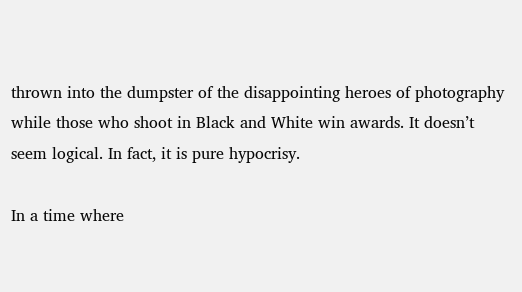thrown into the dumpster of the disappointing heroes of photography while those who shoot in Black and White win awards. It doesn’t seem logical. In fact, it is pure hypocrisy.

In a time where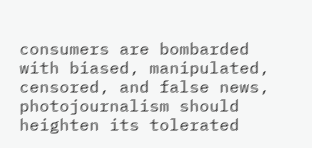consumers are bombarded with biased, manipulated, censored, and false news, photojournalism should heighten its tolerated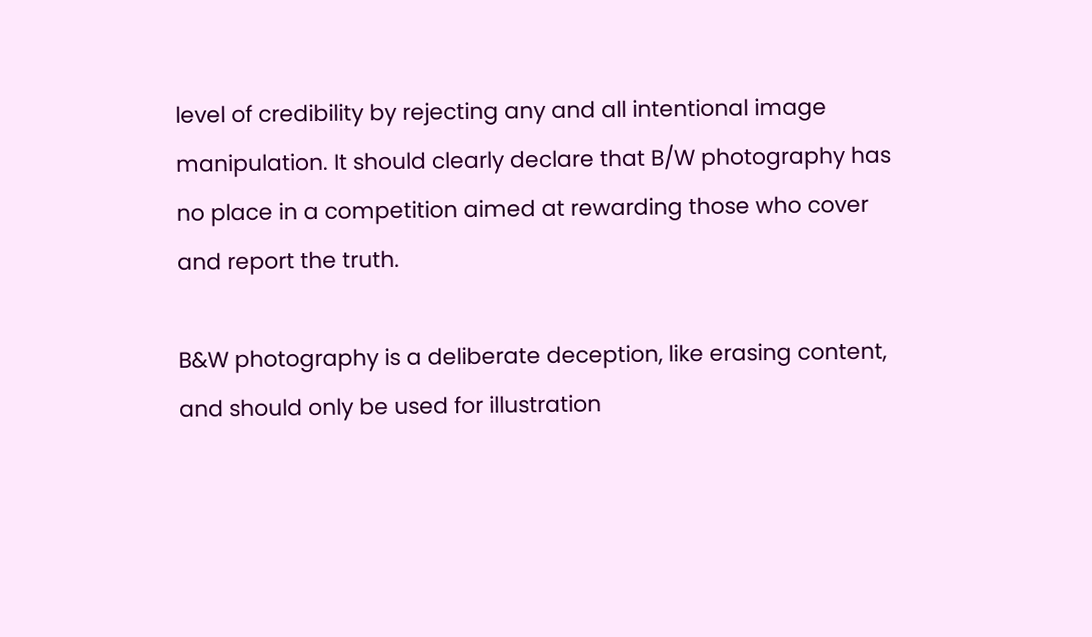level of credibility by rejecting any and all intentional image manipulation. It should clearly declare that B/W photography has no place in a competition aimed at rewarding those who cover and report the truth.

B&W photography is a deliberate deception, like erasing content, and should only be used for illustration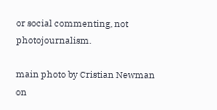or social commenting, not photojournalism.

main photo by Cristian Newman on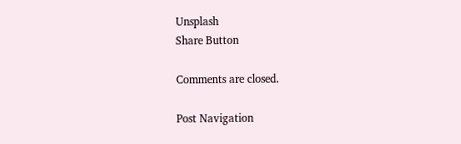Unsplash
Share Button

Comments are closed.

Post Navigation